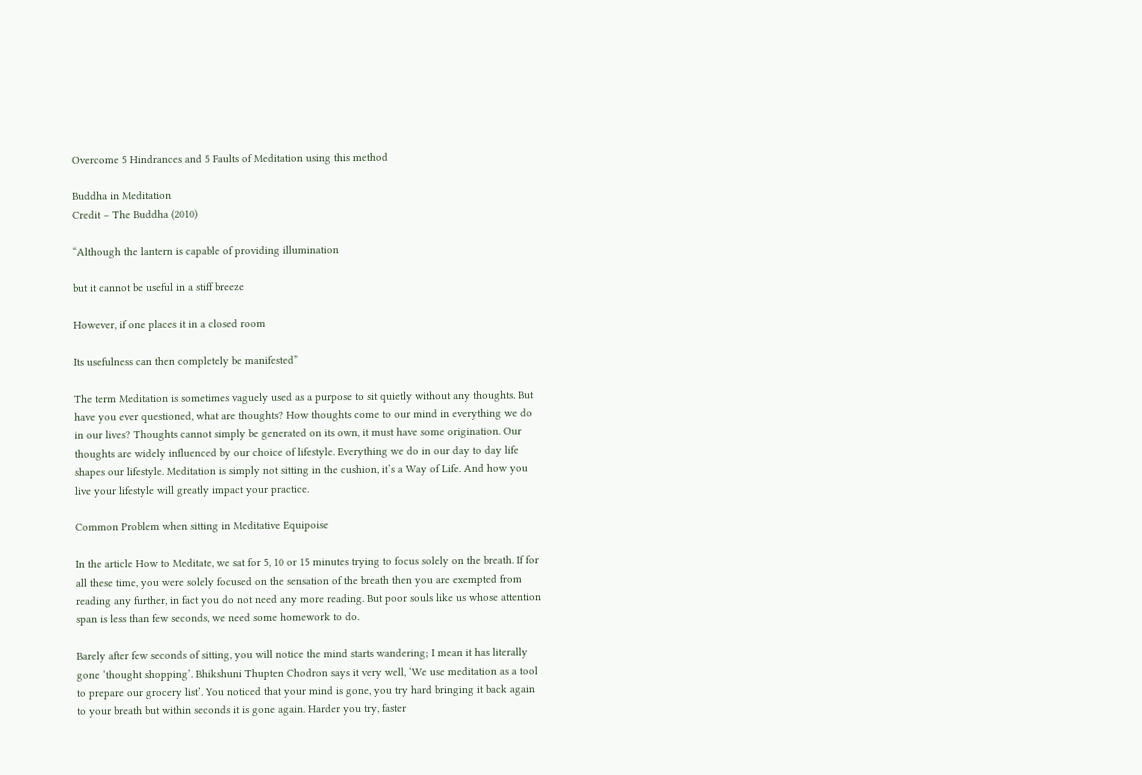Overcome 5 Hindrances and 5 Faults of Meditation using this method

Buddha in Meditation
Credit – The Buddha (2010)

“Although the lantern is capable of providing illumination

but it cannot be useful in a stiff breeze

However, if one places it in a closed room

Its usefulness can then completely be manifested”

The term Meditation is sometimes vaguely used as a purpose to sit quietly without any thoughts. But have you ever questioned, what are thoughts? How thoughts come to our mind in everything we do in our lives? Thoughts cannot simply be generated on its own, it must have some origination. Our thoughts are widely influenced by our choice of lifestyle. Everything we do in our day to day life shapes our lifestyle. Meditation is simply not sitting in the cushion, it’s a Way of Life. And how you live your lifestyle will greatly impact your practice.

Common Problem when sitting in Meditative Equipoise

In the article How to Meditate, we sat for 5, 10 or 15 minutes trying to focus solely on the breath. If for all these time, you were solely focused on the sensation of the breath then you are exempted from reading any further, in fact you do not need any more reading. But poor souls like us whose attention span is less than few seconds, we need some homework to do.

Barely after few seconds of sitting, you will notice the mind starts wandering; I mean it has literally gone ‘thought shopping’. Bhikshuni Thupten Chodron says it very well, ‘We use meditation as a tool to prepare our grocery list’. You noticed that your mind is gone, you try hard bringing it back again to your breath but within seconds it is gone again. Harder you try, faster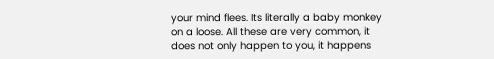your mind flees. Its literally a baby monkey on a loose. All these are very common, it does not only happen to you, it happens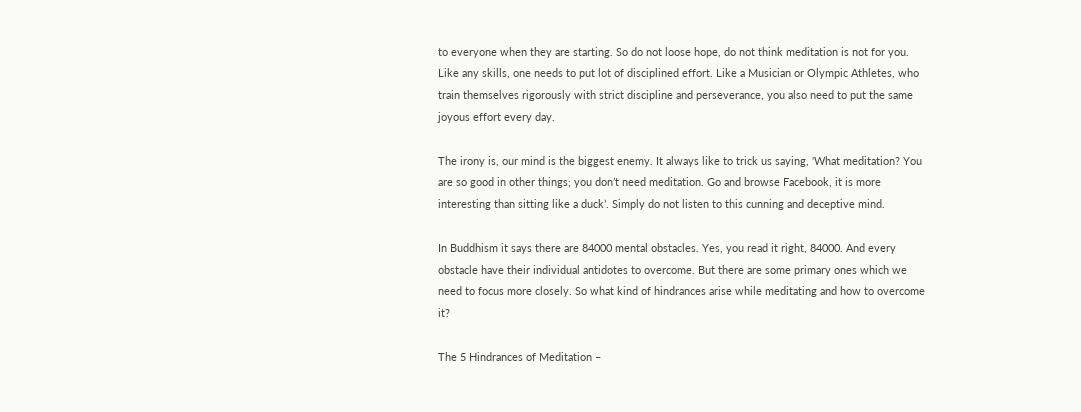to everyone when they are starting. So do not loose hope, do not think meditation is not for you. Like any skills, one needs to put lot of disciplined effort. Like a Musician or Olympic Athletes, who train themselves rigorously with strict discipline and perseverance, you also need to put the same joyous effort every day.

The irony is, our mind is the biggest enemy. It always like to trick us saying, ‘What meditation? You are so good in other things; you don’t need meditation. Go and browse Facebook, it is more interesting than sitting like a duck’. Simply do not listen to this cunning and deceptive mind.

In Buddhism it says there are 84000 mental obstacles. Yes, you read it right, 84000. And every obstacle have their individual antidotes to overcome. But there are some primary ones which we need to focus more closely. So what kind of hindrances arise while meditating and how to overcome it?

The 5 Hindrances of Meditation –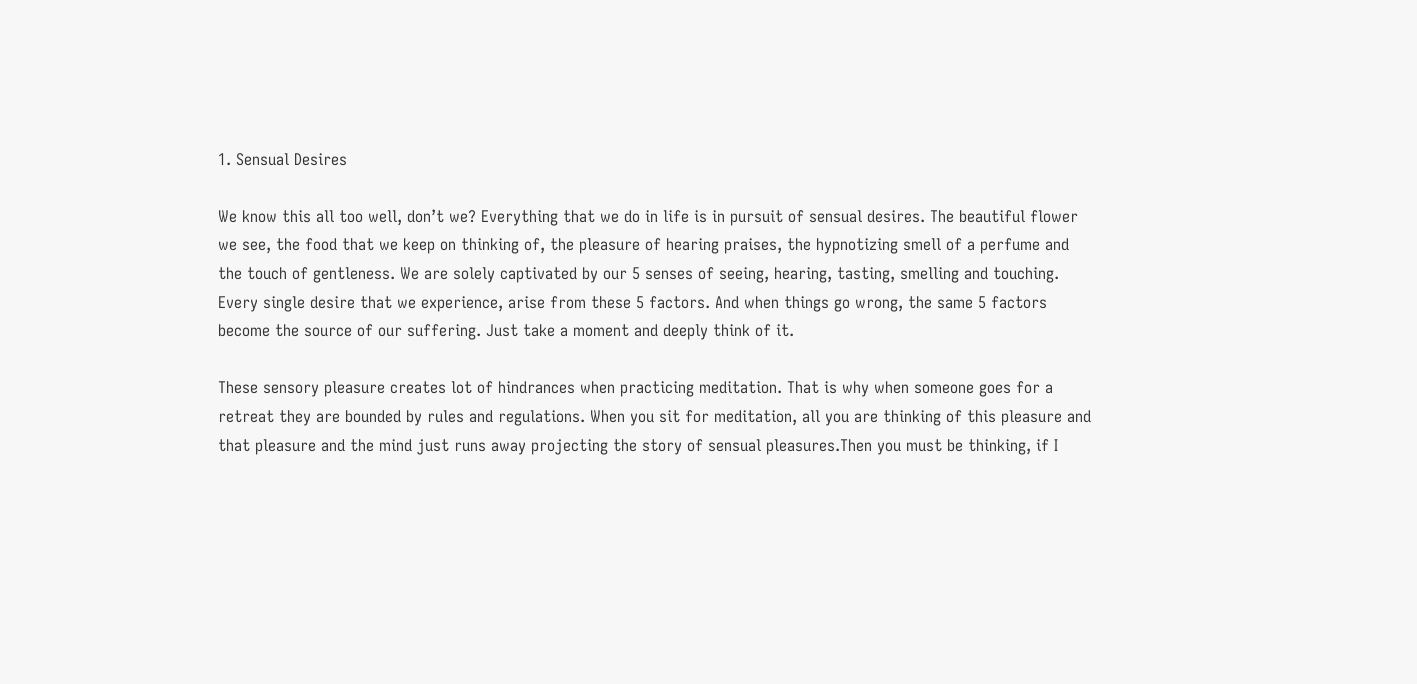1. Sensual Desires

We know this all too well, don’t we? Everything that we do in life is in pursuit of sensual desires. The beautiful flower we see, the food that we keep on thinking of, the pleasure of hearing praises, the hypnotizing smell of a perfume and the touch of gentleness. We are solely captivated by our 5 senses of seeing, hearing, tasting, smelling and touching. Every single desire that we experience, arise from these 5 factors. And when things go wrong, the same 5 factors become the source of our suffering. Just take a moment and deeply think of it.

These sensory pleasure creates lot of hindrances when practicing meditation. That is why when someone goes for a retreat they are bounded by rules and regulations. When you sit for meditation, all you are thinking of this pleasure and that pleasure and the mind just runs away projecting the story of sensual pleasures.Then you must be thinking, if I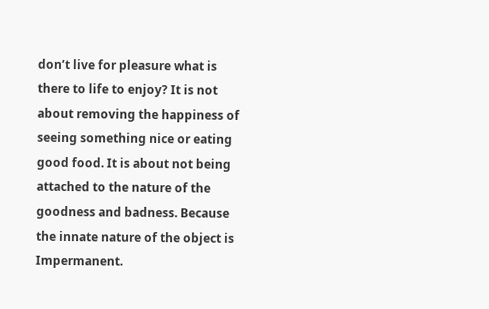don’t live for pleasure what is there to life to enjoy? It is not about removing the happiness of seeing something nice or eating good food. It is about not being attached to the nature of the goodness and badness. Because the innate nature of the object is Impermanent.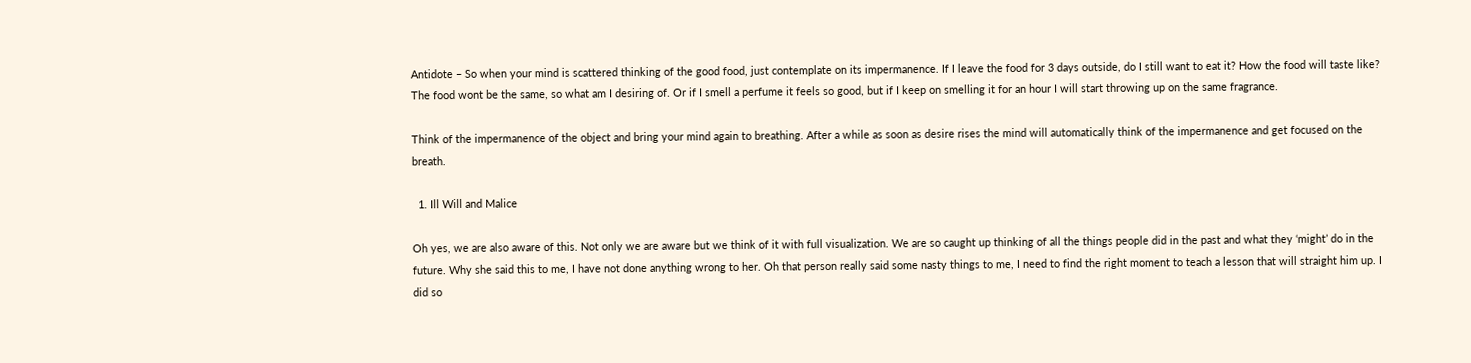Antidote – So when your mind is scattered thinking of the good food, just contemplate on its impermanence. If I leave the food for 3 days outside, do I still want to eat it? How the food will taste like? The food wont be the same, so what am I desiring of. Or if I smell a perfume it feels so good, but if I keep on smelling it for an hour I will start throwing up on the same fragrance.

Think of the impermanence of the object and bring your mind again to breathing. After a while as soon as desire rises the mind will automatically think of the impermanence and get focused on the breath.

  1. Ill Will and Malice

Oh yes, we are also aware of this. Not only we are aware but we think of it with full visualization. We are so caught up thinking of all the things people did in the past and what they ‘might’ do in the future. Why she said this to me, I have not done anything wrong to her. Oh that person really said some nasty things to me, I need to find the right moment to teach a lesson that will straight him up. I did so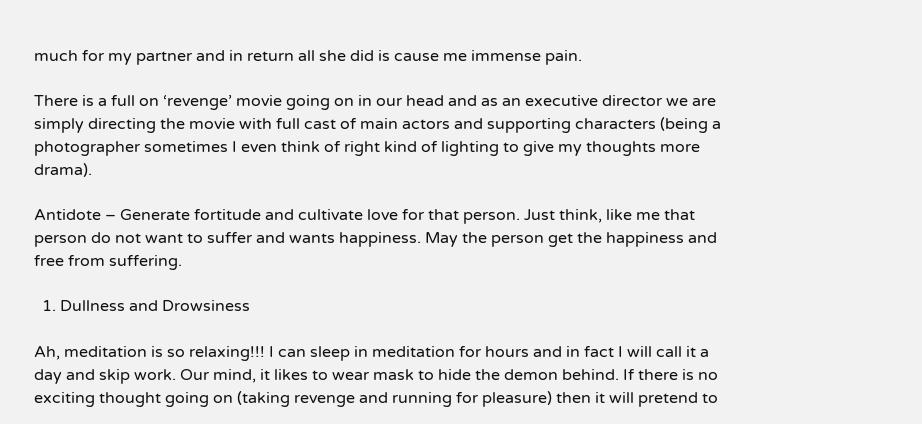much for my partner and in return all she did is cause me immense pain.

There is a full on ‘revenge’ movie going on in our head and as an executive director we are simply directing the movie with full cast of main actors and supporting characters (being a photographer sometimes I even think of right kind of lighting to give my thoughts more drama).

Antidote – Generate fortitude and cultivate love for that person. Just think, like me that person do not want to suffer and wants happiness. May the person get the happiness and free from suffering.

  1. Dullness and Drowsiness

Ah, meditation is so relaxing!!! I can sleep in meditation for hours and in fact I will call it a day and skip work. Our mind, it likes to wear mask to hide the demon behind. If there is no exciting thought going on (taking revenge and running for pleasure) then it will pretend to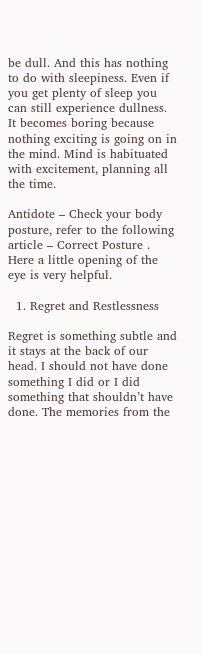be dull. And this has nothing to do with sleepiness. Even if you get plenty of sleep you can still experience dullness. It becomes boring because nothing exciting is going on in the mind. Mind is habituated with excitement, planning all the time.

Antidote – Check your body posture, refer to the following article – Correct Posture .  Here a little opening of the eye is very helpful.

  1. Regret and Restlessness

Regret is something subtle and it stays at the back of our head. I should not have done something I did or I did something that shouldn’t have done. The memories from the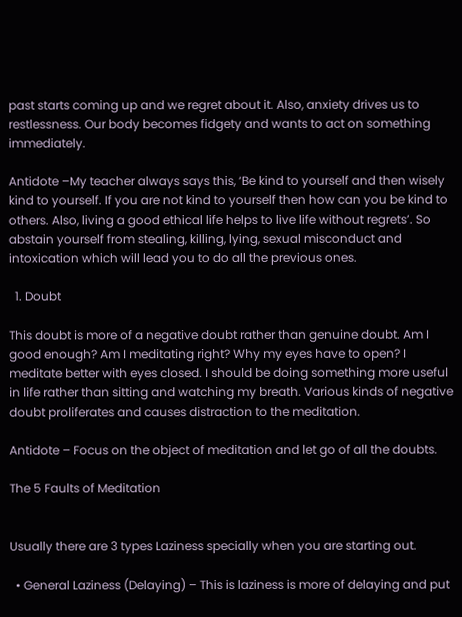past starts coming up and we regret about it. Also, anxiety drives us to restlessness. Our body becomes fidgety and wants to act on something immediately.

Antidote –My teacher always says this, ‘Be kind to yourself and then wisely kind to yourself. If you are not kind to yourself then how can you be kind to others. Also, living a good ethical life helps to live life without regrets’. So abstain yourself from stealing, killing, lying, sexual misconduct and intoxication which will lead you to do all the previous ones.

  1. Doubt

This doubt is more of a negative doubt rather than genuine doubt. Am I good enough? Am I meditating right? Why my eyes have to open? I meditate better with eyes closed. I should be doing something more useful in life rather than sitting and watching my breath. Various kinds of negative doubt proliferates and causes distraction to the meditation.

Antidote – Focus on the object of meditation and let go of all the doubts.

The 5 Faults of Meditation


Usually there are 3 types Laziness specially when you are starting out.

  • General Laziness (Delaying) – This is laziness is more of delaying and put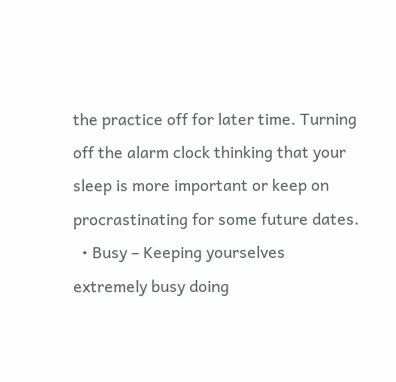the practice off for later time. Turning off the alarm clock thinking that your sleep is more important or keep on procrastinating for some future dates.
  • Busy – Keeping yourselves extremely busy doing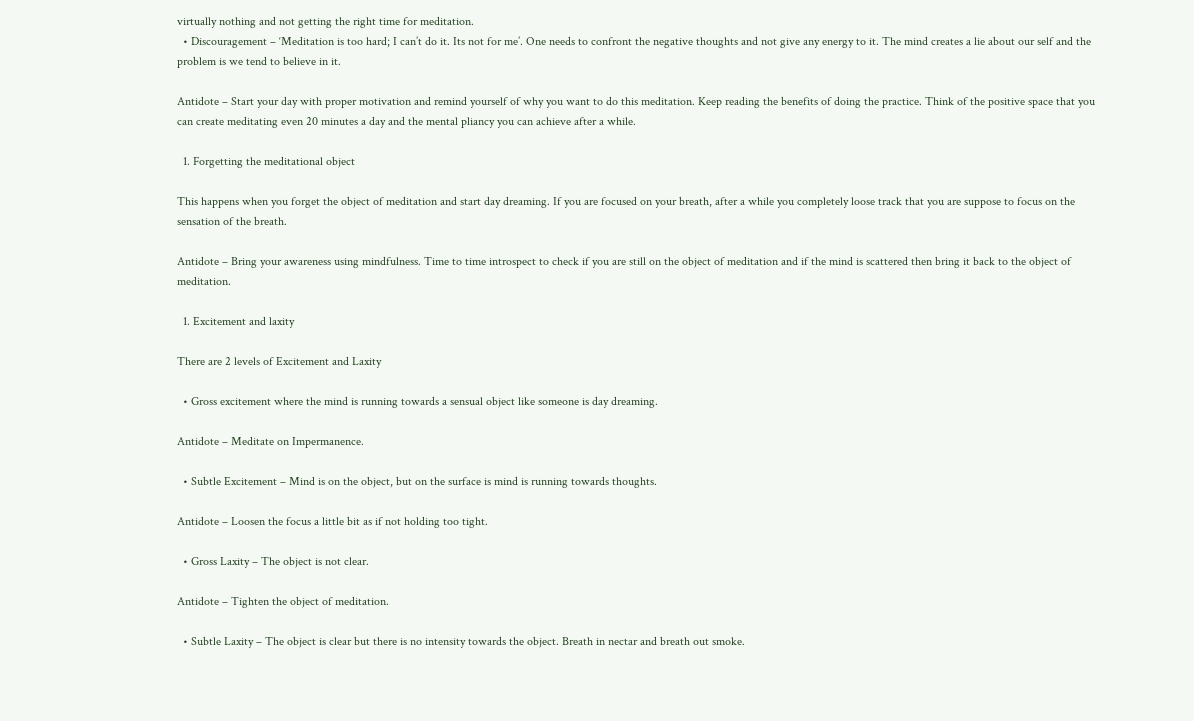virtually nothing and not getting the right time for meditation.
  • Discouragement – ‘Meditation is too hard; I can’t do it. Its not for me’. One needs to confront the negative thoughts and not give any energy to it. The mind creates a lie about our self and the problem is we tend to believe in it.

Antidote – Start your day with proper motivation and remind yourself of why you want to do this meditation. Keep reading the benefits of doing the practice. Think of the positive space that you can create meditating even 20 minutes a day and the mental pliancy you can achieve after a while.

  1. Forgetting the meditational object

This happens when you forget the object of meditation and start day dreaming. If you are focused on your breath, after a while you completely loose track that you are suppose to focus on the sensation of the breath.

Antidote – Bring your awareness using mindfulness. Time to time introspect to check if you are still on the object of meditation and if the mind is scattered then bring it back to the object of meditation.

  1. Excitement and laxity

There are 2 levels of Excitement and Laxity

  • Gross excitement where the mind is running towards a sensual object like someone is day dreaming.

Antidote – Meditate on Impermanence.

  • Subtle Excitement – Mind is on the object, but on the surface is mind is running towards thoughts.

Antidote – Loosen the focus a little bit as if not holding too tight.

  • Gross Laxity – The object is not clear.

Antidote – Tighten the object of meditation.

  • Subtle Laxity – The object is clear but there is no intensity towards the object. Breath in nectar and breath out smoke.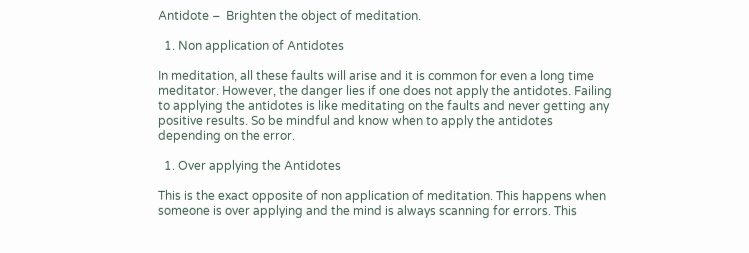Antidote –  Brighten the object of meditation.

  1. Non application of Antidotes

In meditation, all these faults will arise and it is common for even a long time meditator. However, the danger lies if one does not apply the antidotes. Failing to applying the antidotes is like meditating on the faults and never getting any positive results. So be mindful and know when to apply the antidotes depending on the error.

  1. Over applying the Antidotes

This is the exact opposite of non application of meditation. This happens when someone is over applying and the mind is always scanning for errors. This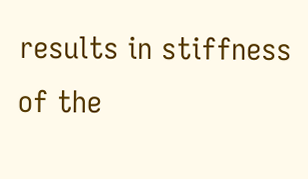results in stiffness of the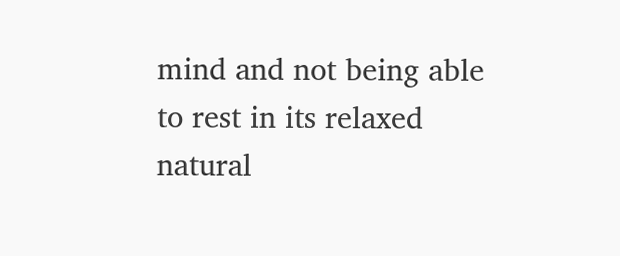mind and not being able to rest in its relaxed natural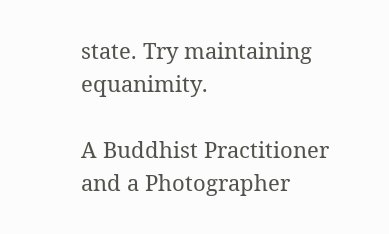state. Try maintaining equanimity.

A Buddhist Practitioner and a Photographer